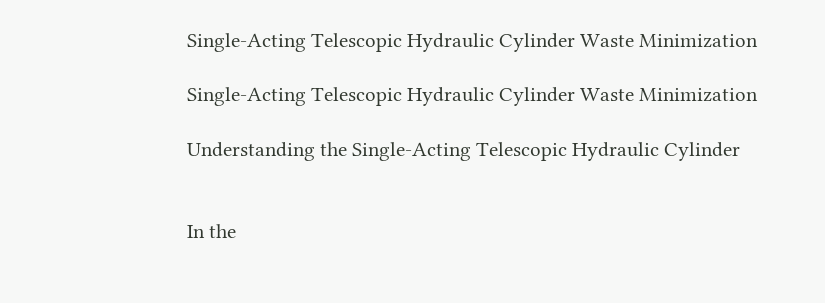Single-Acting Telescopic Hydraulic Cylinder Waste Minimization

Single-Acting Telescopic Hydraulic Cylinder Waste Minimization

Understanding the Single-Acting Telescopic Hydraulic Cylinder


In the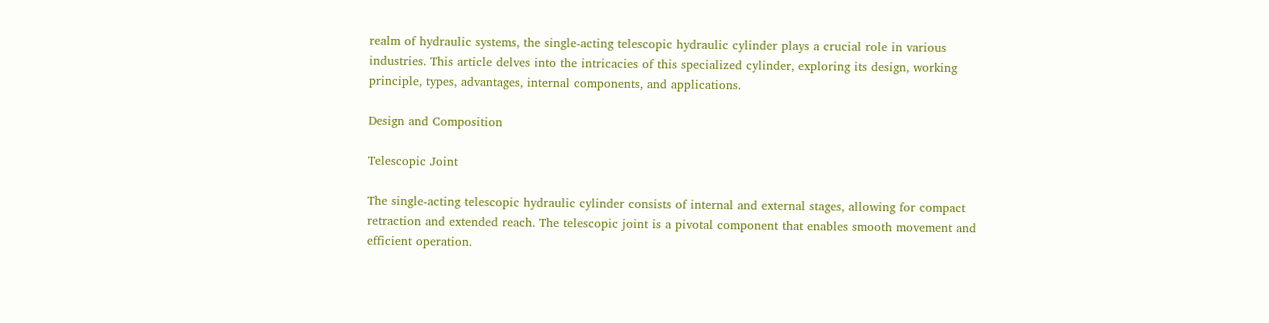realm of hydraulic systems, the single-acting telescopic hydraulic cylinder plays a crucial role in various industries. This article delves into the intricacies of this specialized cylinder, exploring its design, working principle, types, advantages, internal components, and applications.

Design and Composition

Telescopic Joint

The single-acting telescopic hydraulic cylinder consists of internal and external stages, allowing for compact retraction and extended reach. The telescopic joint is a pivotal component that enables smooth movement and efficient operation.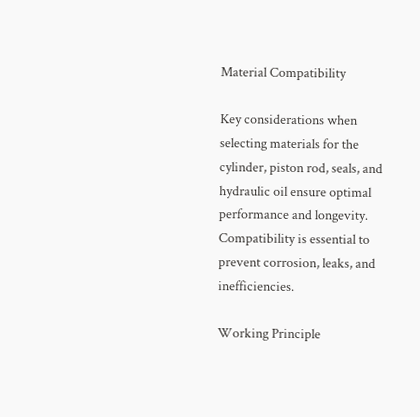Material Compatibility

Key considerations when selecting materials for the cylinder, piston rod, seals, and hydraulic oil ensure optimal performance and longevity. Compatibility is essential to prevent corrosion, leaks, and inefficiencies.

Working Principle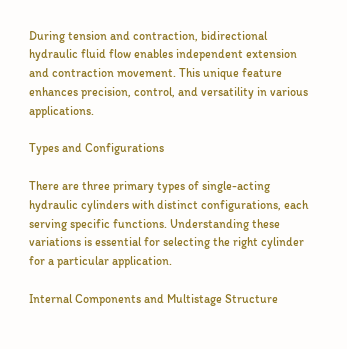During tension and contraction, bidirectional hydraulic fluid flow enables independent extension and contraction movement. This unique feature enhances precision, control, and versatility in various applications.

Types and Configurations

There are three primary types of single-acting hydraulic cylinders with distinct configurations, each serving specific functions. Understanding these variations is essential for selecting the right cylinder for a particular application.

Internal Components and Multistage Structure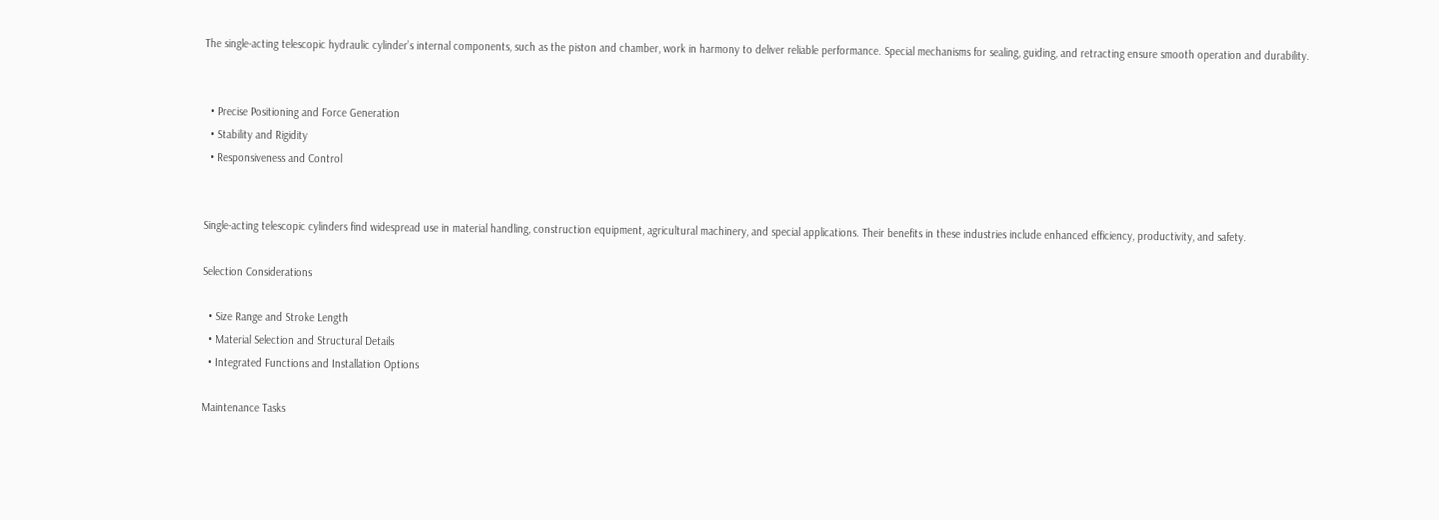The single-acting telescopic hydraulic cylinder’s internal components, such as the piston and chamber, work in harmony to deliver reliable performance. Special mechanisms for sealing, guiding, and retracting ensure smooth operation and durability.


  • Precise Positioning and Force Generation
  • Stability and Rigidity
  • Responsiveness and Control


Single-acting telescopic cylinders find widespread use in material handling, construction equipment, agricultural machinery, and special applications. Their benefits in these industries include enhanced efficiency, productivity, and safety.

Selection Considerations

  • Size Range and Stroke Length
  • Material Selection and Structural Details
  • Integrated Functions and Installation Options

Maintenance Tasks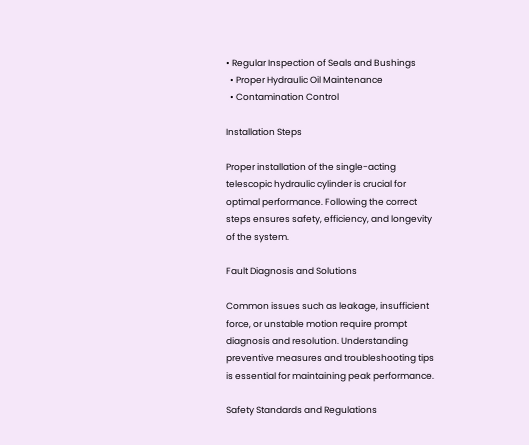• Regular Inspection of Seals and Bushings
  • Proper Hydraulic Oil Maintenance
  • Contamination Control

Installation Steps

Proper installation of the single-acting telescopic hydraulic cylinder is crucial for optimal performance. Following the correct steps ensures safety, efficiency, and longevity of the system.

Fault Diagnosis and Solutions

Common issues such as leakage, insufficient force, or unstable motion require prompt diagnosis and resolution. Understanding preventive measures and troubleshooting tips is essential for maintaining peak performance.

Safety Standards and Regulations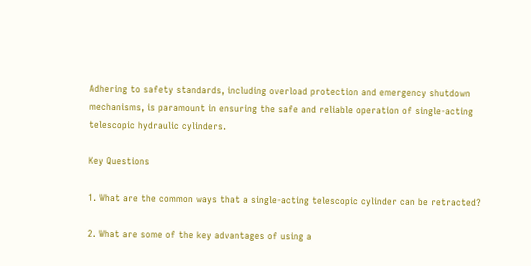Adhering to safety standards, including overload protection and emergency shutdown mechanisms, is paramount in ensuring the safe and reliable operation of single-acting telescopic hydraulic cylinders.

Key Questions

1. What are the common ways that a single-acting telescopic cylinder can be retracted?

2. What are some of the key advantages of using a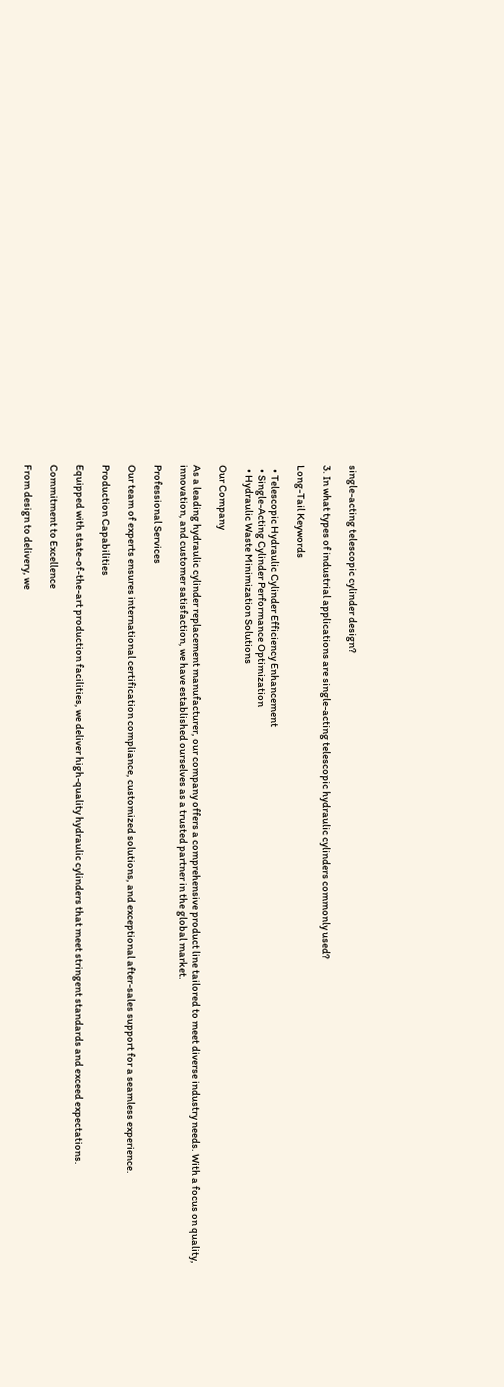single-acting telescopic cylinder design?

3. In what types of industrial applications are single-acting telescopic hydraulic cylinders commonly used?

Long-Tail Keywords

  • Telescopic Hydraulic Cylinder Efficiency Enhancement
  • Single-Acting Cylinder Performance Optimization
  • Hydraulic Waste Minimization Solutions

Our Company

As a leading hydraulic cylinder replacement manufacturer, our company offers a comprehensive product line tailored to meet diverse industry needs. With a focus on quality, innovation, and customer satisfaction, we have established ourselves as a trusted partner in the global market.

Professional Services

Our team of experts ensures international certification compliance, customized solutions, and exceptional after-sales support for a seamless experience.

Production Capabilities

Equipped with state-of-the-art production facilities, we deliver high-quality hydraulic cylinders that meet stringent standards and exceed expectations.

Commitment to Excellence

From design to delivery, we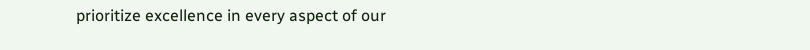prioritize excellence in every aspect of our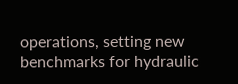operations, setting new benchmarks for hydraulic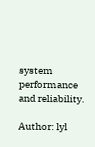system performance and reliability.

Author: lyl